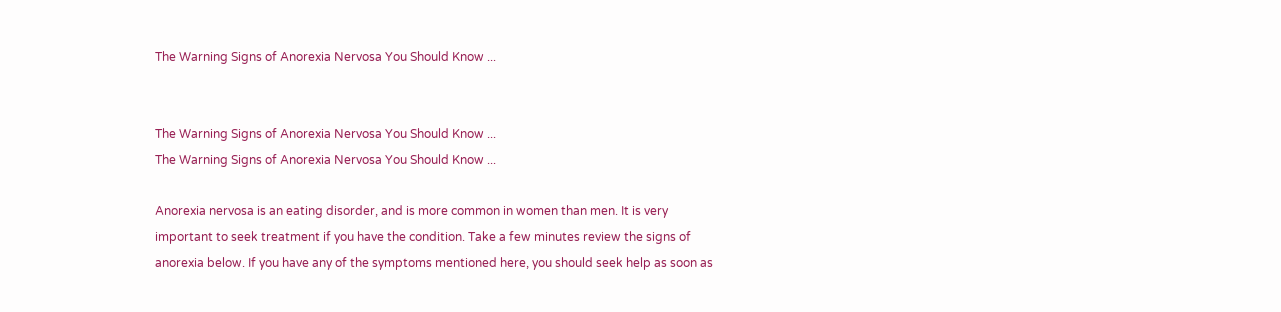The Warning Signs of Anorexia Nervosa You Should Know ...


The Warning Signs of Anorexia Nervosa You Should Know ...
The Warning Signs of Anorexia Nervosa You Should Know ...

Anorexia nervosa is an eating disorder, and is more common in women than men. It is very important to seek treatment if you have the condition. Take a few minutes review the signs of anorexia below. If you have any of the symptoms mentioned here, you should seek help as soon as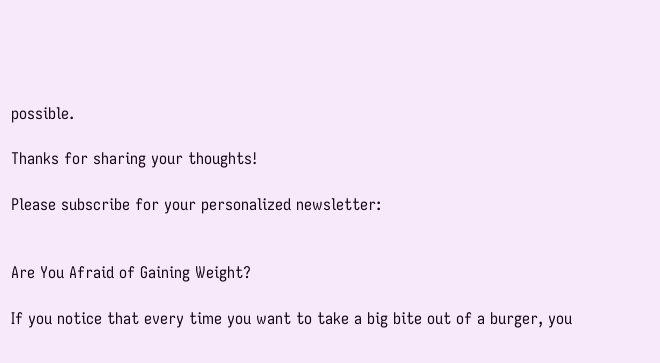possible.

Thanks for sharing your thoughts!

Please subscribe for your personalized newsletter:


Are You Afraid of Gaining Weight?

If you notice that every time you want to take a big bite out of a burger, you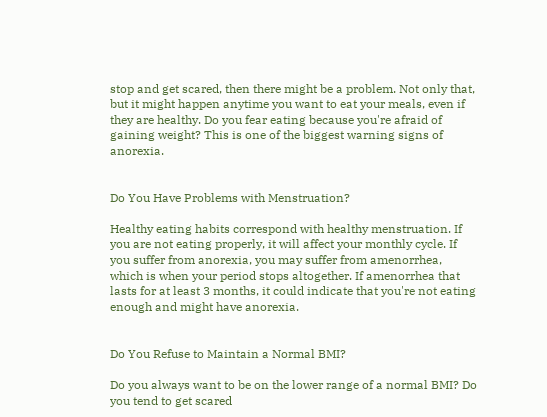stop and get scared, then there might be a problem. Not only that, but it might happen anytime you want to eat your meals, even if they are healthy. Do you fear eating because you're afraid of gaining weight? This is one of the biggest warning signs of anorexia.


Do You Have Problems with Menstruation?

Healthy eating habits correspond with healthy menstruation. If you are not eating properly, it will affect your monthly cycle. If you suffer from anorexia, you may suffer from amenorrhea, which is when your period stops altogether. If amenorrhea that lasts for at least 3 months, it could indicate that you're not eating enough and might have anorexia.


Do You Refuse to Maintain a Normal BMI?

Do you always want to be on the lower range of a normal BMI? Do you tend to get scared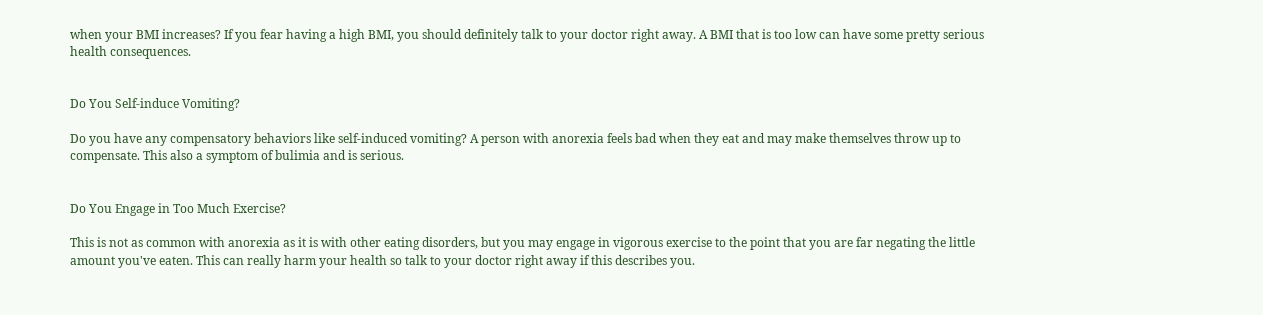when your BMI increases? If you fear having a high BMI, you should definitely talk to your doctor right away. A BMI that is too low can have some pretty serious health consequences.


Do You Self-induce Vomiting?

Do you have any compensatory behaviors like self-induced vomiting? A person with anorexia feels bad when they eat and may make themselves throw up to compensate. This also a symptom of bulimia and is serious.


Do You Engage in Too Much Exercise?

This is not as common with anorexia as it is with other eating disorders, but you may engage in vigorous exercise to the point that you are far negating the little amount you've eaten. This can really harm your health so talk to your doctor right away if this describes you.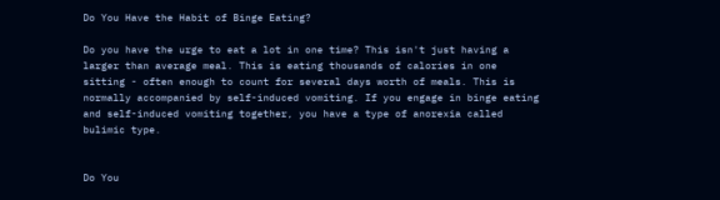Do You Have the Habit of Binge Eating?

Do you have the urge to eat a lot in one time? This isn't just having a larger than average meal. This is eating thousands of calories in one sitting - often enough to count for several days worth of meals. This is normally accompanied by self-induced vomiting. If you engage in binge eating and self-induced vomiting together, you have a type of anorexia called bulimic type.


Do You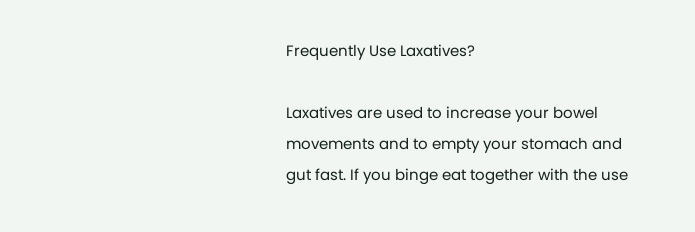Frequently Use Laxatives?

Laxatives are used to increase your bowel movements and to empty your stomach and gut fast. If you binge eat together with the use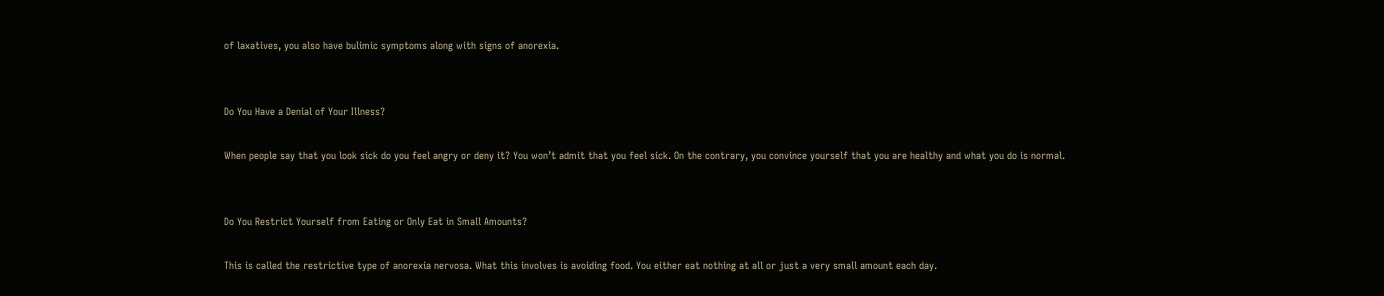of laxatives, you also have bulimic symptoms along with signs of anorexia.


Do You Have a Denial of Your Illness?

When people say that you look sick do you feel angry or deny it? You won’t admit that you feel sick. On the contrary, you convince yourself that you are healthy and what you do is normal.


Do You Restrict Yourself from Eating or Only Eat in Small Amounts?

This is called the restrictive type of anorexia nervosa. What this involves is avoiding food. You either eat nothing at all or just a very small amount each day.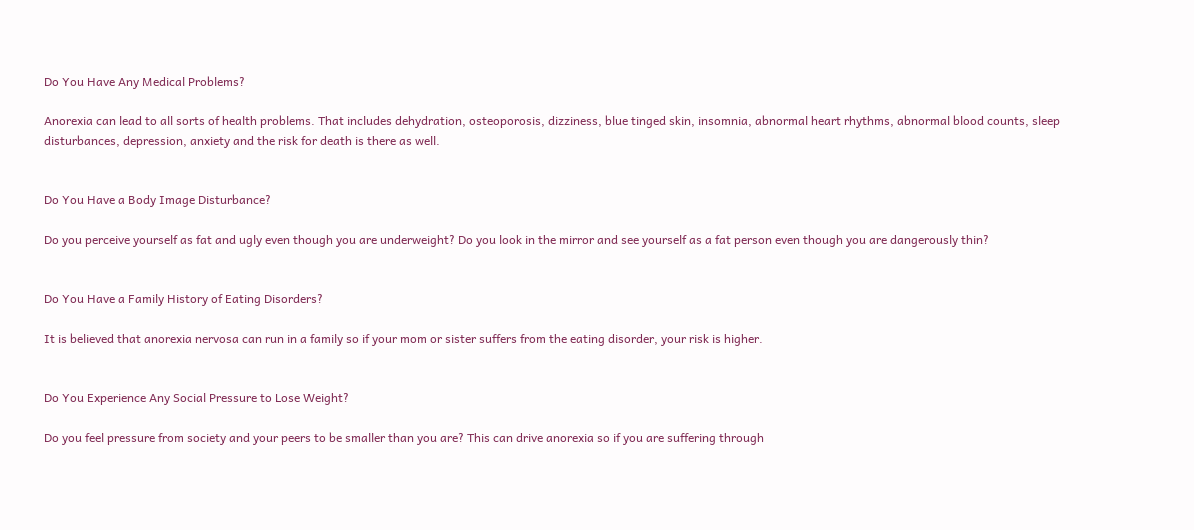Do You Have Any Medical Problems?

Anorexia can lead to all sorts of health problems. That includes dehydration, osteoporosis, dizziness, blue tinged skin, insomnia, abnormal heart rhythms, abnormal blood counts, sleep disturbances, depression, anxiety and the risk for death is there as well.


Do You Have a Body Image Disturbance?

Do you perceive yourself as fat and ugly even though you are underweight? Do you look in the mirror and see yourself as a fat person even though you are dangerously thin?


Do You Have a Family History of Eating Disorders?

It is believed that anorexia nervosa can run in a family so if your mom or sister suffers from the eating disorder, your risk is higher.


Do You Experience Any Social Pressure to Lose Weight?

Do you feel pressure from society and your peers to be smaller than you are? This can drive anorexia so if you are suffering through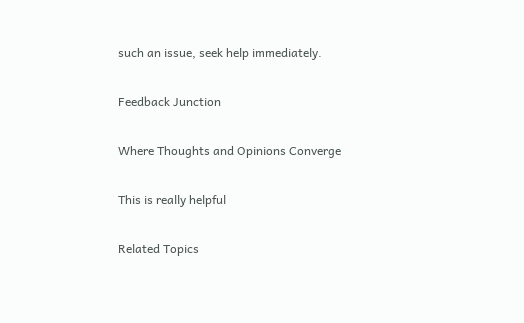such an issue, seek help immediately.

Feedback Junction

Where Thoughts and Opinions Converge

This is really helpful

Related Topics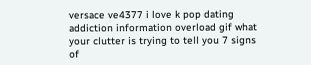versace ve4377 i love k pop dating addiction information overload gif what your clutter is trying to tell you 7 signs of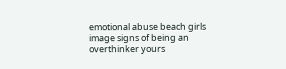emotional abuse beach girls image signs of being an overthinker yours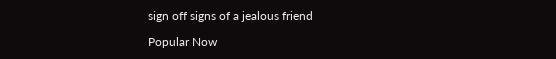sign off signs of a jealous friend

Popular Now